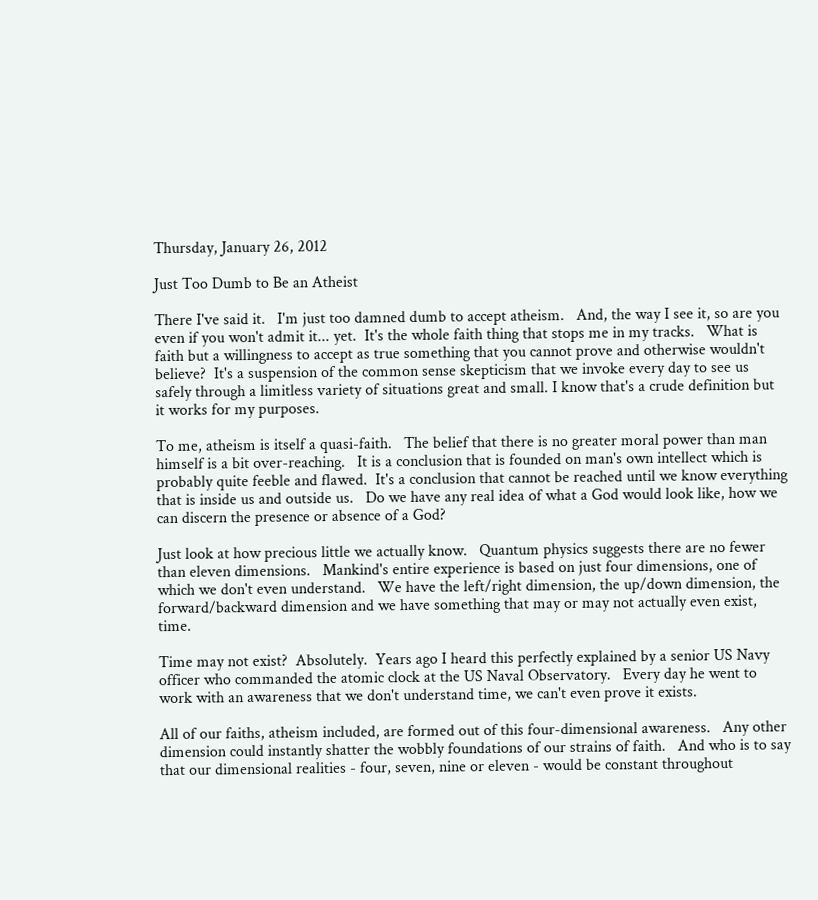Thursday, January 26, 2012

Just Too Dumb to Be an Atheist

There I've said it.   I'm just too damned dumb to accept atheism.   And, the way I see it, so are you even if you won't admit it... yet.  It's the whole faith thing that stops me in my tracks.   What is faith but a willingness to accept as true something that you cannot prove and otherwise wouldn't believe?  It's a suspension of the common sense skepticism that we invoke every day to see us safely through a limitless variety of situations great and small. I know that's a crude definition but it works for my purposes.

To me, atheism is itself a quasi-faith.   The belief that there is no greater moral power than man himself is a bit over-reaching.   It is a conclusion that is founded on man's own intellect which is probably quite feeble and flawed.  It's a conclusion that cannot be reached until we know everything that is inside us and outside us.   Do we have any real idea of what a God would look like, how we can discern the presence or absence of a God?

Just look at how precious little we actually know.   Quantum physics suggests there are no fewer than eleven dimensions.   Mankind's entire experience is based on just four dimensions, one of which we don't even understand.   We have the left/right dimension, the up/down dimension, the forward/backward dimension and we have something that may or may not actually even exist, time.

Time may not exist?  Absolutely.  Years ago I heard this perfectly explained by a senior US Navy officer who commanded the atomic clock at the US Naval Observatory.   Every day he went to work with an awareness that we don't understand time, we can't even prove it exists.

All of our faiths, atheism included, are formed out of this four-dimensional awareness.   Any other  dimension could instantly shatter the wobbly foundations of our strains of faith.   And who is to say that our dimensional realities - four, seven, nine or eleven - would be constant throughout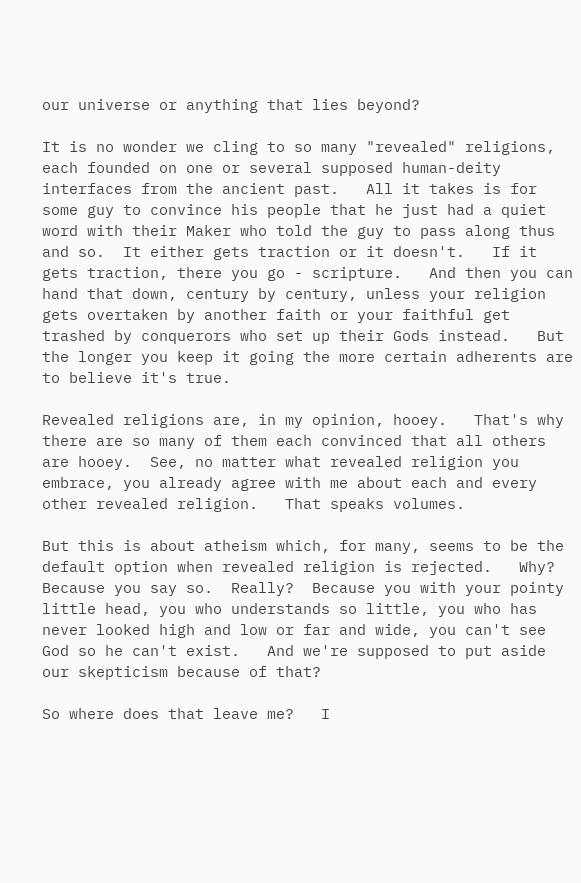our universe or anything that lies beyond?

It is no wonder we cling to so many "revealed" religions, each founded on one or several supposed human-deity interfaces from the ancient past.   All it takes is for some guy to convince his people that he just had a quiet word with their Maker who told the guy to pass along thus and so.  It either gets traction or it doesn't.   If it gets traction, there you go - scripture.   And then you can hand that down, century by century, unless your religion gets overtaken by another faith or your faithful get trashed by conquerors who set up their Gods instead.   But the longer you keep it going the more certain adherents are to believe it's true.

Revealed religions are, in my opinion, hooey.   That's why there are so many of them each convinced that all others are hooey.  See, no matter what revealed religion you embrace, you already agree with me about each and every other revealed religion.   That speaks volumes.

But this is about atheism which, for many, seems to be the default option when revealed religion is rejected.   Why?   Because you say so.  Really?  Because you with your pointy little head, you who understands so little, you who has never looked high and low or far and wide, you can't see God so he can't exist.   And we're supposed to put aside our skepticism because of that?

So where does that leave me?   I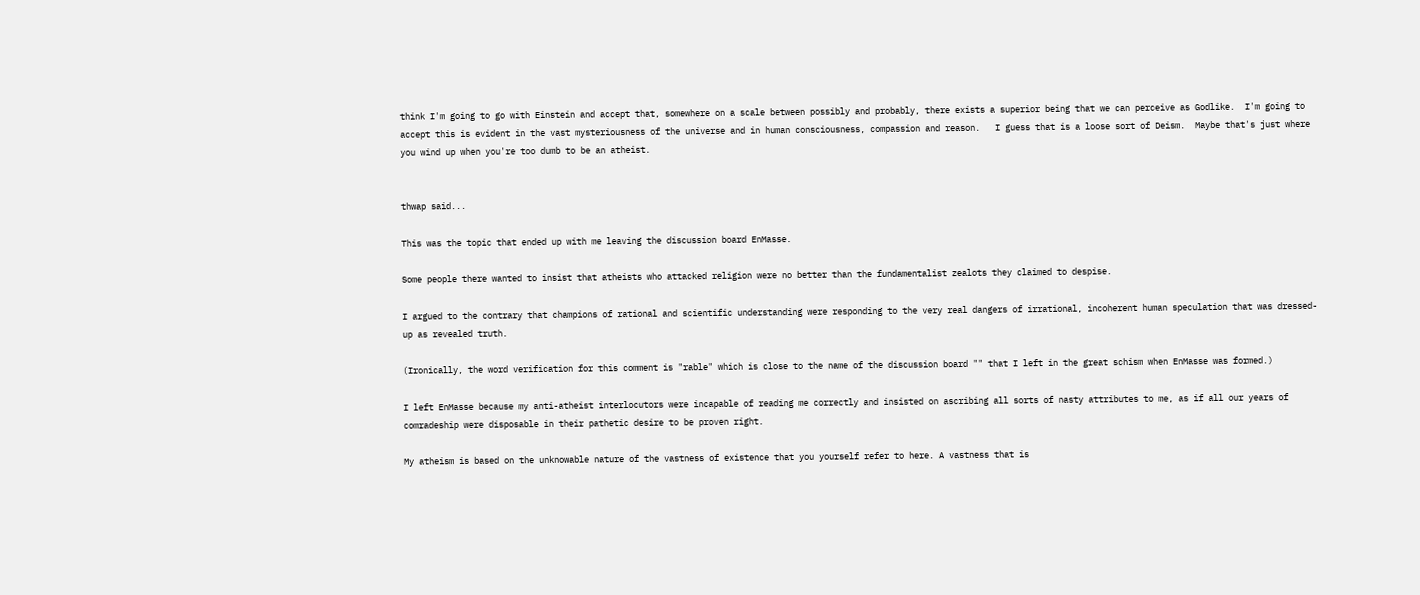think I'm going to go with Einstein and accept that, somewhere on a scale between possibly and probably, there exists a superior being that we can perceive as Godlike.  I'm going to accept this is evident in the vast mysteriousness of the universe and in human consciousness, compassion and reason.   I guess that is a loose sort of Deism.  Maybe that's just where you wind up when you're too dumb to be an atheist.


thwap said...

This was the topic that ended up with me leaving the discussion board EnMasse.

Some people there wanted to insist that atheists who attacked religion were no better than the fundamentalist zealots they claimed to despise.

I argued to the contrary that champions of rational and scientific understanding were responding to the very real dangers of irrational, incoherent human speculation that was dressed-up as revealed truth.

(Ironically, the word verification for this comment is "rable" which is close to the name of the discussion board "" that I left in the great schism when EnMasse was formed.)

I left EnMasse because my anti-atheist interlocutors were incapable of reading me correctly and insisted on ascribing all sorts of nasty attributes to me, as if all our years of comradeship were disposable in their pathetic desire to be proven right.

My atheism is based on the unknowable nature of the vastness of existence that you yourself refer to here. A vastness that is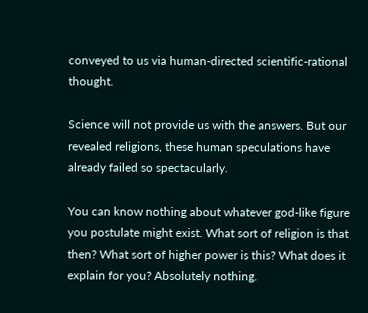conveyed to us via human-directed scientific-rational thought.

Science will not provide us with the answers. But our revealed religions, these human speculations have already failed so spectacularly.

You can know nothing about whatever god-like figure you postulate might exist. What sort of religion is that then? What sort of higher power is this? What does it explain for you? Absolutely nothing.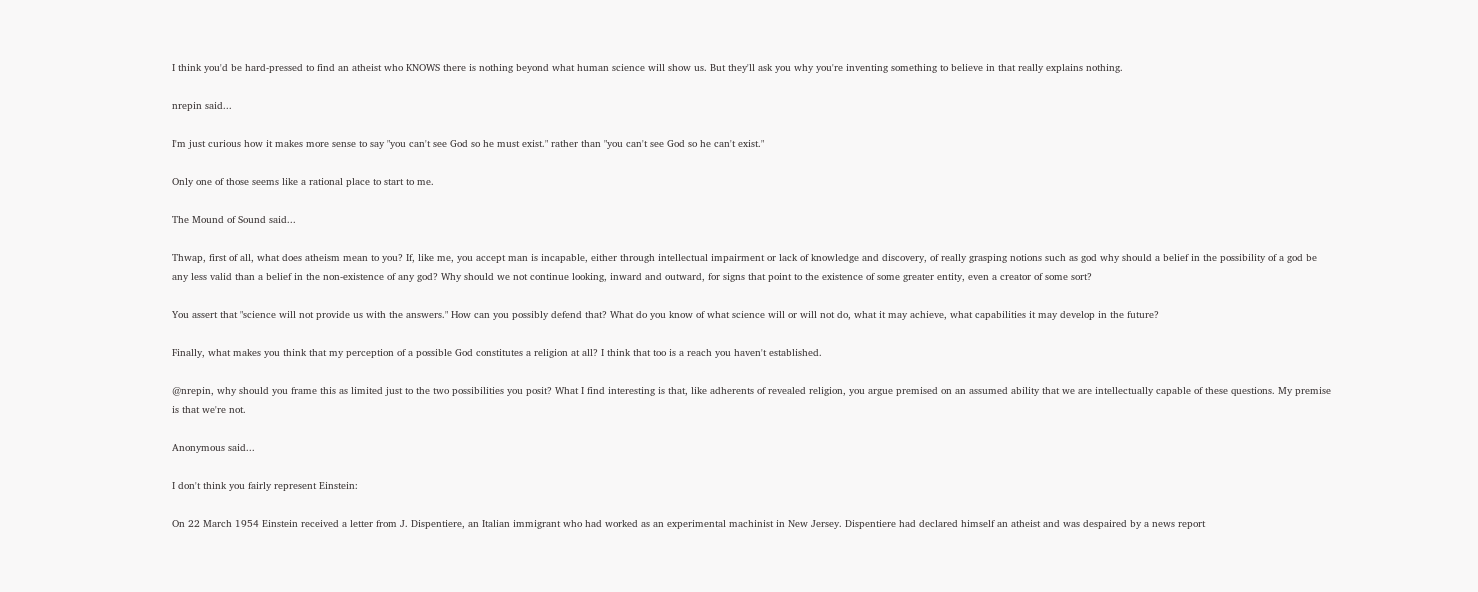I think you'd be hard-pressed to find an atheist who KNOWS there is nothing beyond what human science will show us. But they'll ask you why you're inventing something to believe in that really explains nothing.

nrepin said...

I'm just curious how it makes more sense to say "you can't see God so he must exist." rather than "you can't see God so he can't exist."

Only one of those seems like a rational place to start to me.

The Mound of Sound said...

Thwap, first of all, what does atheism mean to you? If, like me, you accept man is incapable, either through intellectual impairment or lack of knowledge and discovery, of really grasping notions such as god why should a belief in the possibility of a god be any less valid than a belief in the non-existence of any god? Why should we not continue looking, inward and outward, for signs that point to the existence of some greater entity, even a creator of some sort?

You assert that "science will not provide us with the answers." How can you possibly defend that? What do you know of what science will or will not do, what it may achieve, what capabilities it may develop in the future?

Finally, what makes you think that my perception of a possible God constitutes a religion at all? I think that too is a reach you haven't established.

@nrepin, why should you frame this as limited just to the two possibilities you posit? What I find interesting is that, like adherents of revealed religion, you argue premised on an assumed ability that we are intellectually capable of these questions. My premise is that we're not.

Anonymous said...

I don't think you fairly represent Einstein:

On 22 March 1954 Einstein received a letter from J. Dispentiere, an Italian immigrant who had worked as an experimental machinist in New Jersey. Dispentiere had declared himself an atheist and was despaired by a news report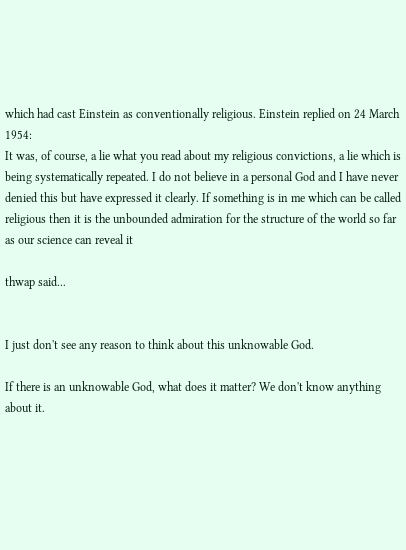which had cast Einstein as conventionally religious. Einstein replied on 24 March 1954:
It was, of course, a lie what you read about my religious convictions, a lie which is being systematically repeated. I do not believe in a personal God and I have never denied this but have expressed it clearly. If something is in me which can be called religious then it is the unbounded admiration for the structure of the world so far as our science can reveal it

thwap said...


I just don't see any reason to think about this unknowable God.

If there is an unknowable God, what does it matter? We don't know anything about it.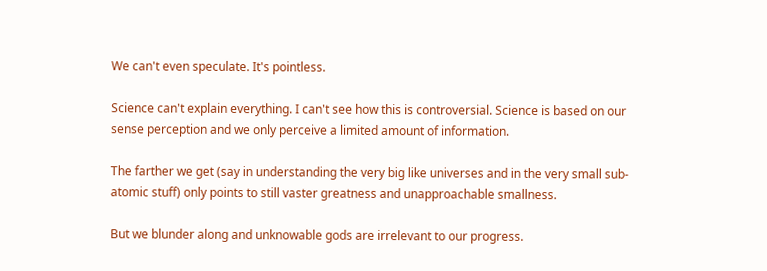We can't even speculate. It's pointless.

Science can't explain everything. I can't see how this is controversial. Science is based on our sense perception and we only perceive a limited amount of information.

The farther we get (say in understanding the very big like universes and in the very small sub-atomic stuff) only points to still vaster greatness and unapproachable smallness.

But we blunder along and unknowable gods are irrelevant to our progress.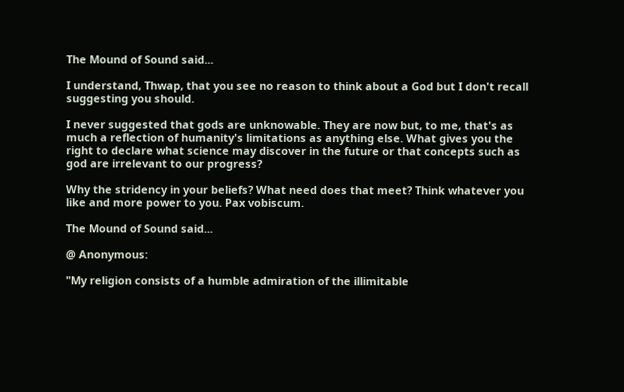The Mound of Sound said...

I understand, Thwap, that you see no reason to think about a God but I don't recall suggesting you should.

I never suggested that gods are unknowable. They are now but, to me, that's as much a reflection of humanity's limitations as anything else. What gives you the right to declare what science may discover in the future or that concepts such as god are irrelevant to our progress?

Why the stridency in your beliefs? What need does that meet? Think whatever you like and more power to you. Pax vobiscum.

The Mound of Sound said...

@ Anonymous:

"My religion consists of a humble admiration of the illimitable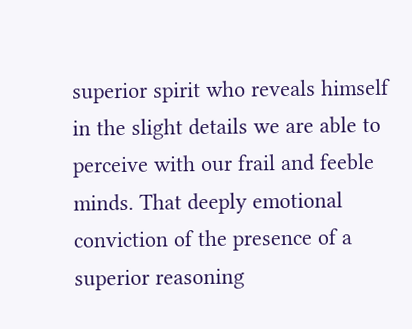superior spirit who reveals himself in the slight details we are able to perceive with our frail and feeble minds. That deeply emotional conviction of the presence of a superior reasoning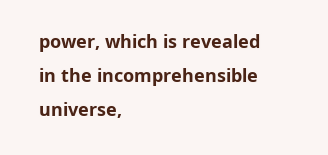power, which is revealed in the incomprehensible universe,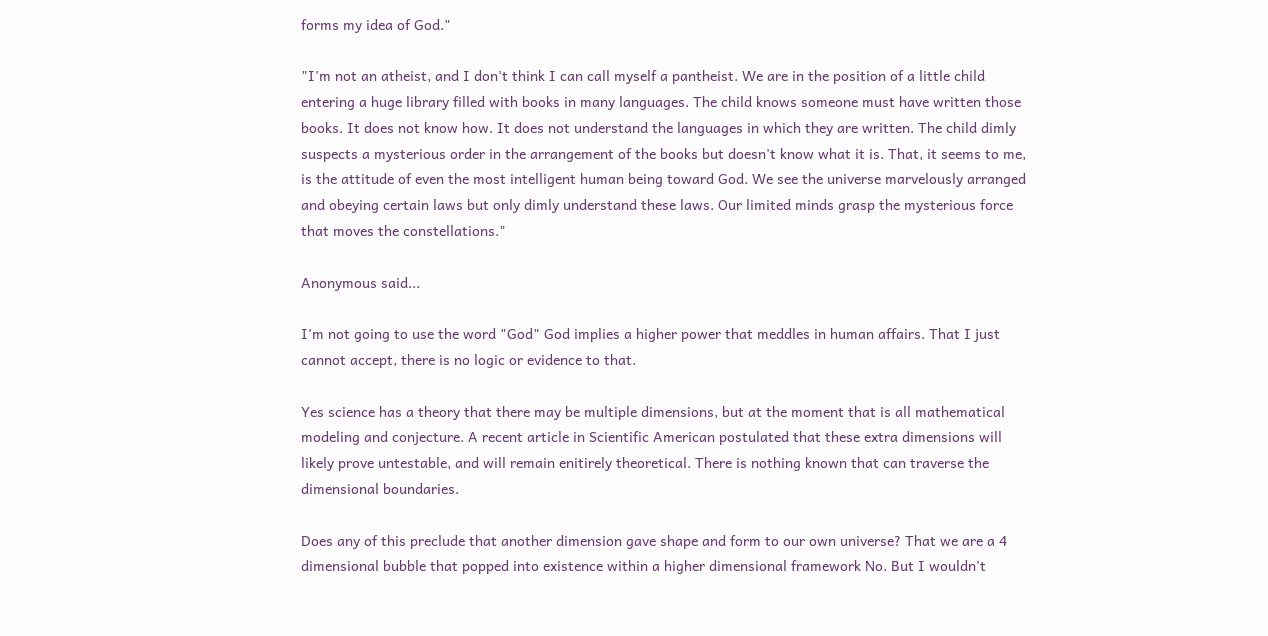forms my idea of God."

"I'm not an atheist, and I don't think I can call myself a pantheist. We are in the position of a little child entering a huge library filled with books in many languages. The child knows someone must have written those books. It does not know how. It does not understand the languages in which they are written. The child dimly suspects a mysterious order in the arrangement of the books but doesn't know what it is. That, it seems to me, is the attitude of even the most intelligent human being toward God. We see the universe marvelously arranged and obeying certain laws but only dimly understand these laws. Our limited minds grasp the mysterious force that moves the constellations."

Anonymous said...

I'm not going to use the word "God" God implies a higher power that meddles in human affairs. That I just cannot accept, there is no logic or evidence to that.

Yes science has a theory that there may be multiple dimensions, but at the moment that is all mathematical modeling and conjecture. A recent article in Scientific American postulated that these extra dimensions will likely prove untestable, and will remain enitirely theoretical. There is nothing known that can traverse the dimensional boundaries.

Does any of this preclude that another dimension gave shape and form to our own universe? That we are a 4 dimensional bubble that popped into existence within a higher dimensional framework No. But I wouldn't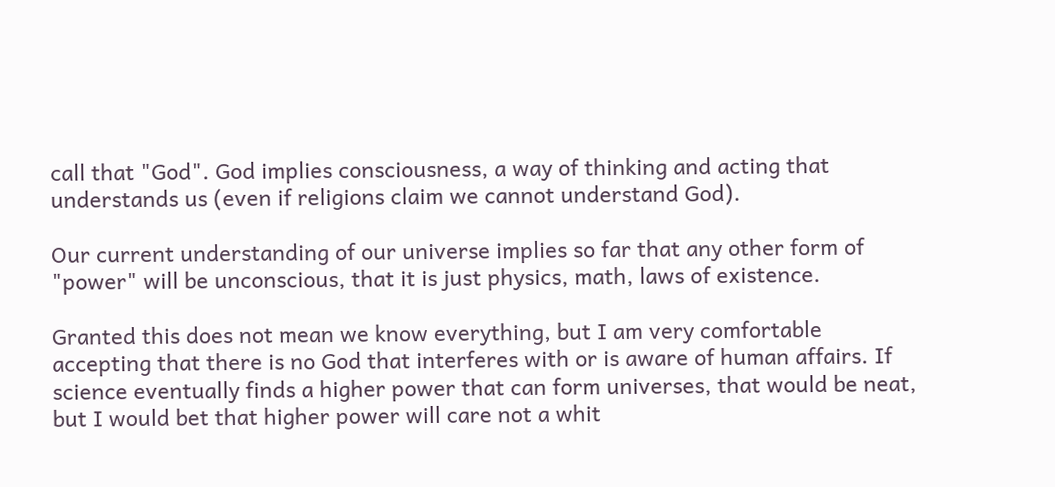call that "God". God implies consciousness, a way of thinking and acting that understands us (even if religions claim we cannot understand God).

Our current understanding of our universe implies so far that any other form of "power" will be unconscious, that it is just physics, math, laws of existence.

Granted this does not mean we know everything, but I am very comfortable accepting that there is no God that interferes with or is aware of human affairs. If science eventually finds a higher power that can form universes, that would be neat, but I would bet that higher power will care not a whit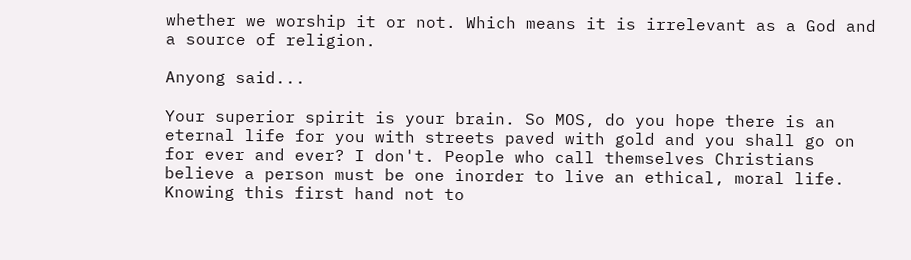whether we worship it or not. Which means it is irrelevant as a God and a source of religion.

Anyong said...

Your superior spirit is your brain. So MOS, do you hope there is an eternal life for you with streets paved with gold and you shall go on for ever and ever? I don't. People who call themselves Christians believe a person must be one inorder to live an ethical, moral life. Knowing this first hand not to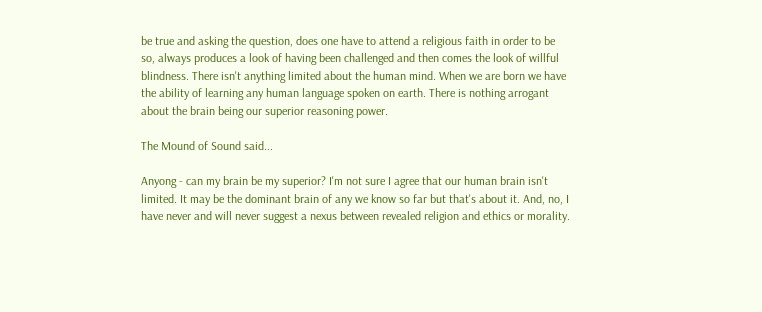be true and asking the question, does one have to attend a religious faith in order to be so, always produces a look of having been challenged and then comes the look of willful blindness. There isn't anything limited about the human mind. When we are born we have the ability of learning any human language spoken on earth. There is nothing arrogant about the brain being our superior reasoning power.

The Mound of Sound said...

Anyong - can my brain be my superior? I'm not sure I agree that our human brain isn't limited. It may be the dominant brain of any we know so far but that's about it. And, no, I have never and will never suggest a nexus between revealed religion and ethics or morality.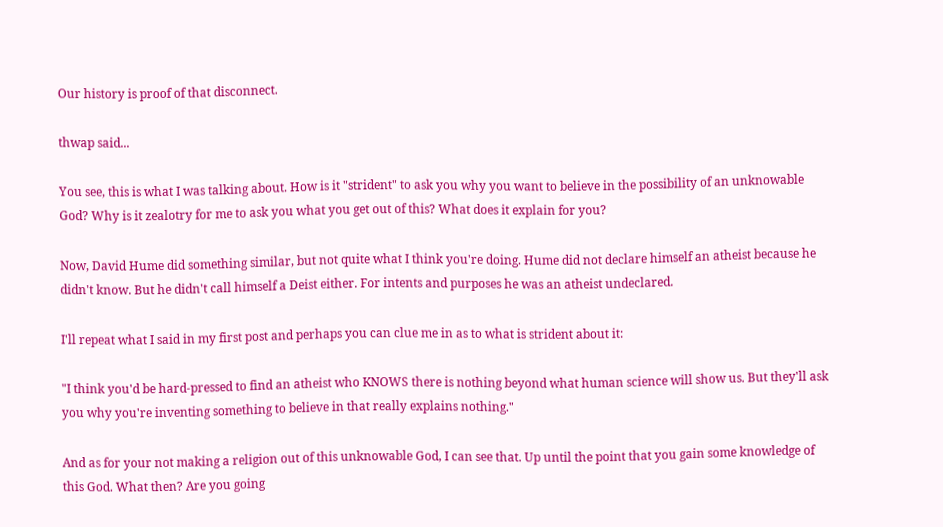Our history is proof of that disconnect.

thwap said...

You see, this is what I was talking about. How is it "strident" to ask you why you want to believe in the possibility of an unknowable God? Why is it zealotry for me to ask you what you get out of this? What does it explain for you?

Now, David Hume did something similar, but not quite what I think you're doing. Hume did not declare himself an atheist because he didn't know. But he didn't call himself a Deist either. For intents and purposes he was an atheist undeclared.

I'll repeat what I said in my first post and perhaps you can clue me in as to what is strident about it:

"I think you'd be hard-pressed to find an atheist who KNOWS there is nothing beyond what human science will show us. But they'll ask you why you're inventing something to believe in that really explains nothing."

And as for your not making a religion out of this unknowable God, I can see that. Up until the point that you gain some knowledge of this God. What then? Are you going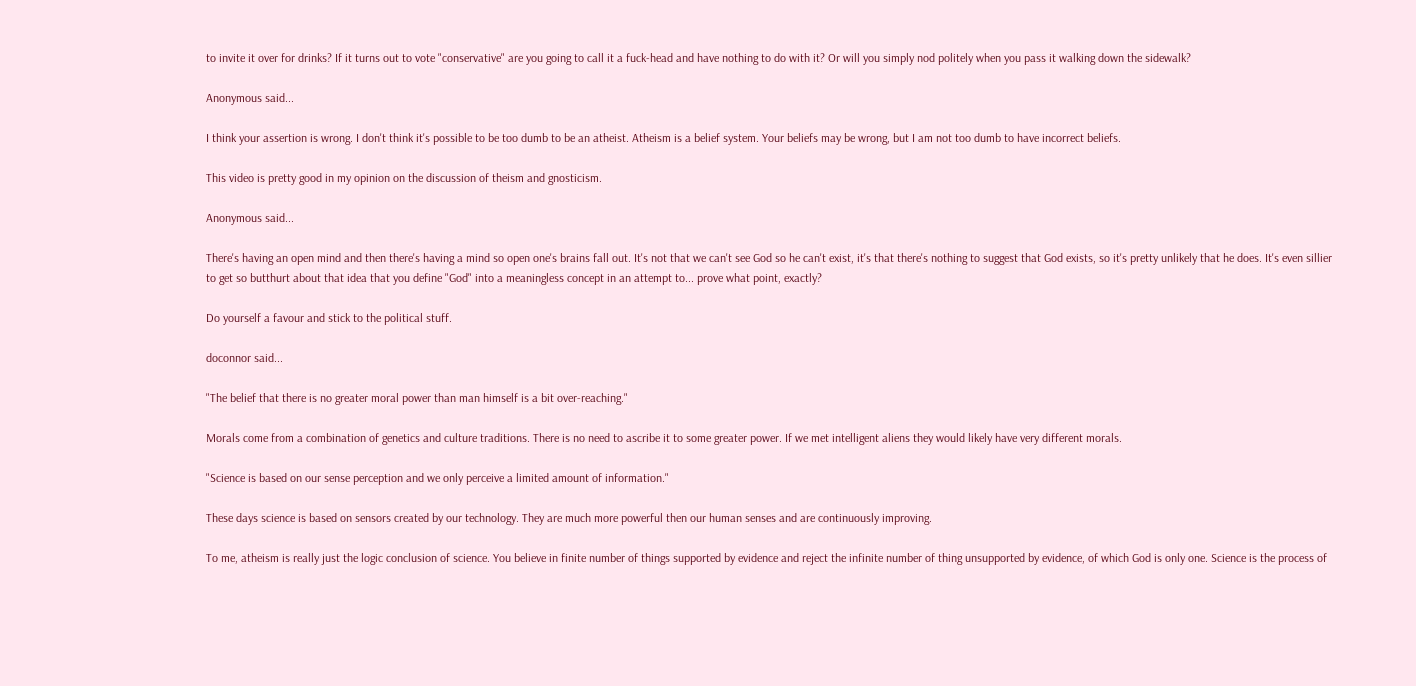to invite it over for drinks? If it turns out to vote "conservative" are you going to call it a fuck-head and have nothing to do with it? Or will you simply nod politely when you pass it walking down the sidewalk?

Anonymous said...

I think your assertion is wrong. I don't think it's possible to be too dumb to be an atheist. Atheism is a belief system. Your beliefs may be wrong, but I am not too dumb to have incorrect beliefs.

This video is pretty good in my opinion on the discussion of theism and gnosticism.

Anonymous said...

There's having an open mind and then there's having a mind so open one's brains fall out. It's not that we can't see God so he can't exist, it's that there's nothing to suggest that God exists, so it's pretty unlikely that he does. It's even sillier to get so butthurt about that idea that you define "God" into a meaningless concept in an attempt to... prove what point, exactly?

Do yourself a favour and stick to the political stuff.

doconnor said...

"The belief that there is no greater moral power than man himself is a bit over-reaching."

Morals come from a combination of genetics and culture traditions. There is no need to ascribe it to some greater power. If we met intelligent aliens they would likely have very different morals.

"Science is based on our sense perception and we only perceive a limited amount of information."

These days science is based on sensors created by our technology. They are much more powerful then our human senses and are continuously improving.

To me, atheism is really just the logic conclusion of science. You believe in finite number of things supported by evidence and reject the infinite number of thing unsupported by evidence, of which God is only one. Science is the process of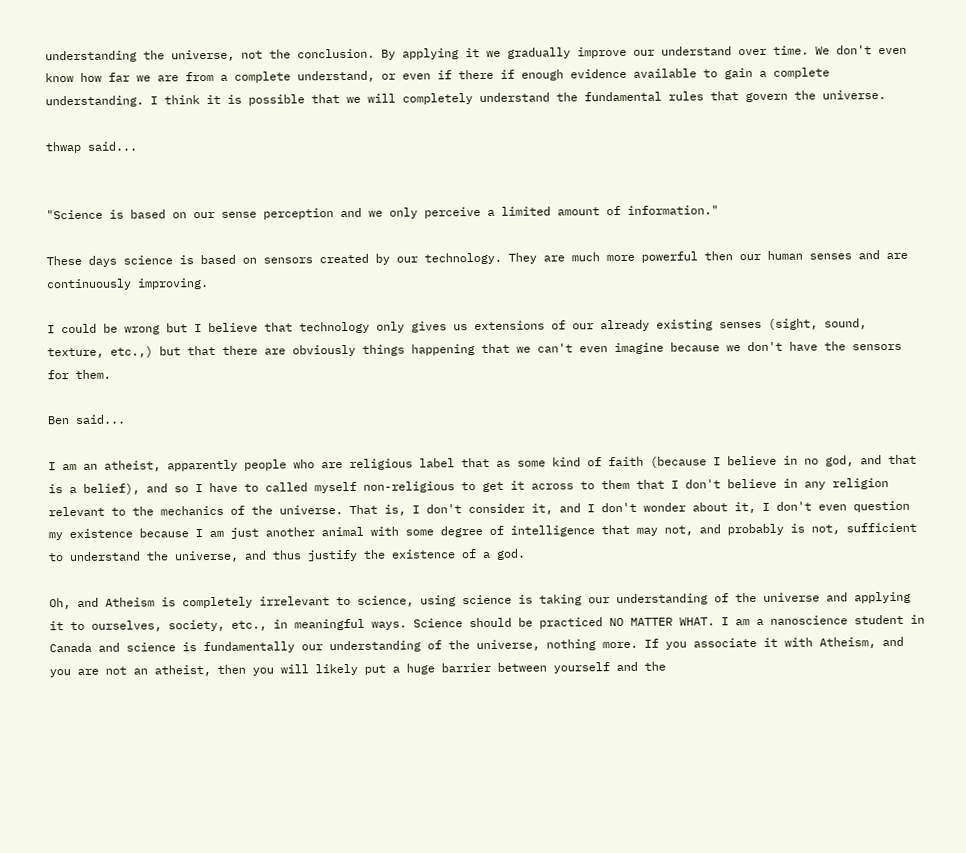understanding the universe, not the conclusion. By applying it we gradually improve our understand over time. We don't even know how far we are from a complete understand, or even if there if enough evidence available to gain a complete understanding. I think it is possible that we will completely understand the fundamental rules that govern the universe.

thwap said...


"Science is based on our sense perception and we only perceive a limited amount of information."

These days science is based on sensors created by our technology. They are much more powerful then our human senses and are continuously improving.

I could be wrong but I believe that technology only gives us extensions of our already existing senses (sight, sound, texture, etc.,) but that there are obviously things happening that we can't even imagine because we don't have the sensors for them.

Ben said...

I am an atheist, apparently people who are religious label that as some kind of faith (because I believe in no god, and that is a belief), and so I have to called myself non-religious to get it across to them that I don't believe in any religion relevant to the mechanics of the universe. That is, I don't consider it, and I don't wonder about it, I don't even question my existence because I am just another animal with some degree of intelligence that may not, and probably is not, sufficient to understand the universe, and thus justify the existence of a god.

Oh, and Atheism is completely irrelevant to science, using science is taking our understanding of the universe and applying it to ourselves, society, etc., in meaningful ways. Science should be practiced NO MATTER WHAT. I am a nanoscience student in Canada and science is fundamentally our understanding of the universe, nothing more. If you associate it with Atheism, and you are not an atheist, then you will likely put a huge barrier between yourself and the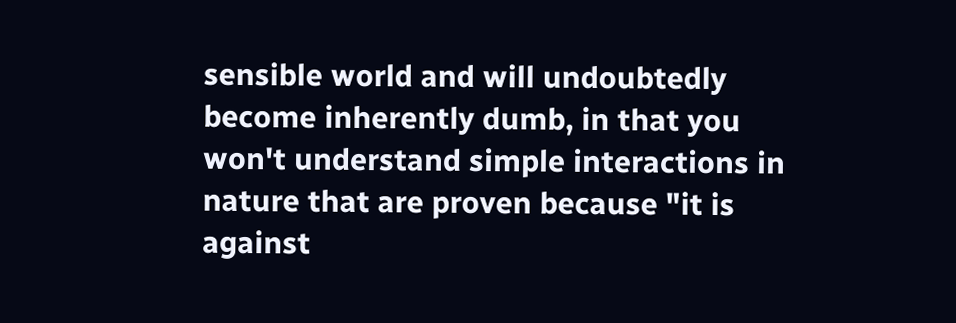sensible world and will undoubtedly become inherently dumb, in that you won't understand simple interactions in nature that are proven because "it is against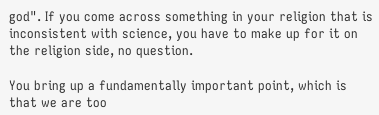god". If you come across something in your religion that is inconsistent with science, you have to make up for it on the religion side, no question.

You bring up a fundamentally important point, which is that we are too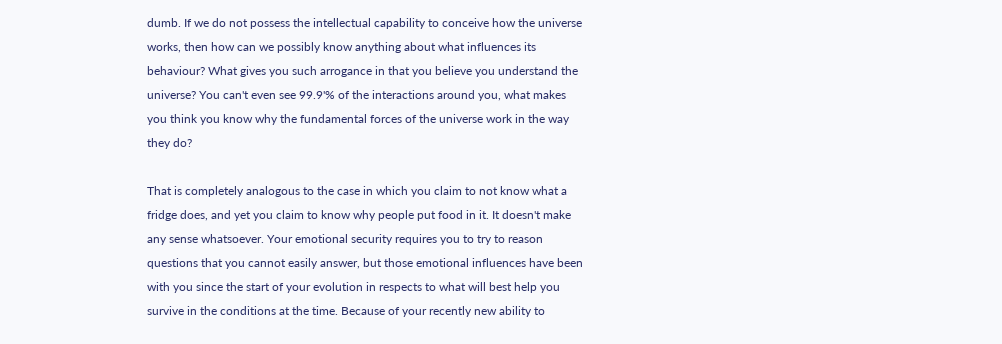dumb. If we do not possess the intellectual capability to conceive how the universe works, then how can we possibly know anything about what influences its behaviour? What gives you such arrogance in that you believe you understand the universe? You can't even see 99.9'% of the interactions around you, what makes you think you know why the fundamental forces of the universe work in the way they do?

That is completely analogous to the case in which you claim to not know what a fridge does, and yet you claim to know why people put food in it. It doesn't make any sense whatsoever. Your emotional security requires you to try to reason questions that you cannot easily answer, but those emotional influences have been with you since the start of your evolution in respects to what will best help you survive in the conditions at the time. Because of your recently new ability to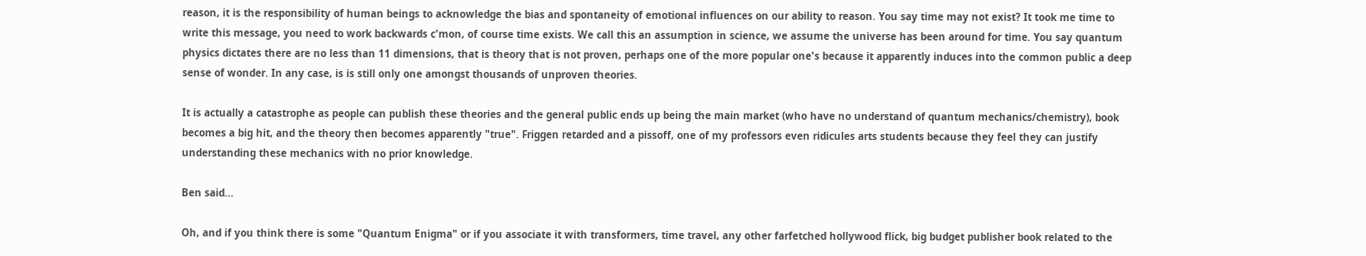reason, it is the responsibility of human beings to acknowledge the bias and spontaneity of emotional influences on our ability to reason. You say time may not exist? It took me time to write this message, you need to work backwards c'mon, of course time exists. We call this an assumption in science, we assume the universe has been around for time. You say quantum physics dictates there are no less than 11 dimensions, that is theory that is not proven, perhaps one of the more popular one's because it apparently induces into the common public a deep sense of wonder. In any case, is is still only one amongst thousands of unproven theories.

It is actually a catastrophe as people can publish these theories and the general public ends up being the main market (who have no understand of quantum mechanics/chemistry), book becomes a big hit, and the theory then becomes apparently "true". Friggen retarded and a pissoff, one of my professors even ridicules arts students because they feel they can justify understanding these mechanics with no prior knowledge.

Ben said...

Oh, and if you think there is some "Quantum Enigma" or if you associate it with transformers, time travel, any other farfetched hollywood flick, big budget publisher book related to the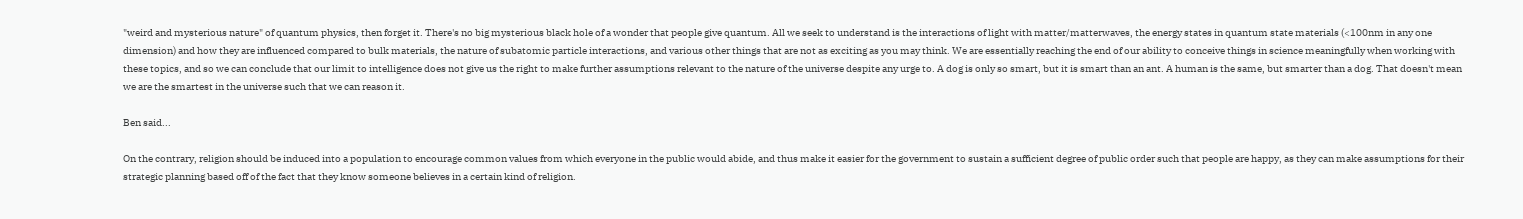"weird and mysterious nature" of quantum physics, then forget it. There's no big mysterious black hole of a wonder that people give quantum. All we seek to understand is the interactions of light with matter/matterwaves, the energy states in quantum state materials (<100nm in any one dimension) and how they are influenced compared to bulk materials, the nature of subatomic particle interactions, and various other things that are not as exciting as you may think. We are essentially reaching the end of our ability to conceive things in science meaningfully when working with these topics, and so we can conclude that our limit to intelligence does not give us the right to make further assumptions relevant to the nature of the universe despite any urge to. A dog is only so smart, but it is smart than an ant. A human is the same, but smarter than a dog. That doesn't mean we are the smartest in the universe such that we can reason it.

Ben said...

On the contrary, religion should be induced into a population to encourage common values from which everyone in the public would abide, and thus make it easier for the government to sustain a sufficient degree of public order such that people are happy, as they can make assumptions for their strategic planning based off of the fact that they know someone believes in a certain kind of religion.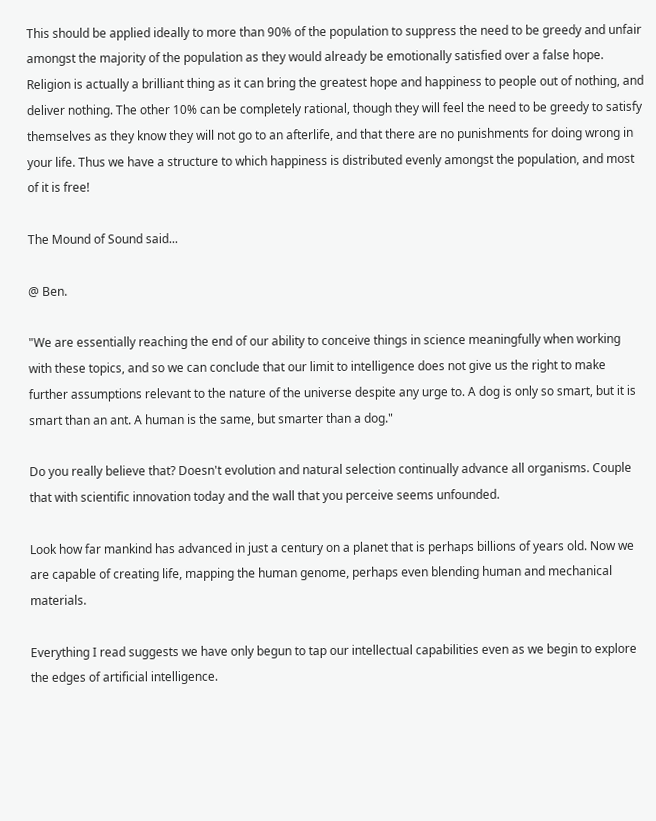This should be applied ideally to more than 90% of the population to suppress the need to be greedy and unfair amongst the majority of the population as they would already be emotionally satisfied over a false hope. Religion is actually a brilliant thing as it can bring the greatest hope and happiness to people out of nothing, and deliver nothing. The other 10% can be completely rational, though they will feel the need to be greedy to satisfy themselves as they know they will not go to an afterlife, and that there are no punishments for doing wrong in your life. Thus we have a structure to which happiness is distributed evenly amongst the population, and most of it is free!

The Mound of Sound said...

@ Ben.

"We are essentially reaching the end of our ability to conceive things in science meaningfully when working with these topics, and so we can conclude that our limit to intelligence does not give us the right to make further assumptions relevant to the nature of the universe despite any urge to. A dog is only so smart, but it is smart than an ant. A human is the same, but smarter than a dog."

Do you really believe that? Doesn't evolution and natural selection continually advance all organisms. Couple that with scientific innovation today and the wall that you perceive seems unfounded.

Look how far mankind has advanced in just a century on a planet that is perhaps billions of years old. Now we are capable of creating life, mapping the human genome, perhaps even blending human and mechanical materials.

Everything I read suggests we have only begun to tap our intellectual capabilities even as we begin to explore the edges of artificial intelligence.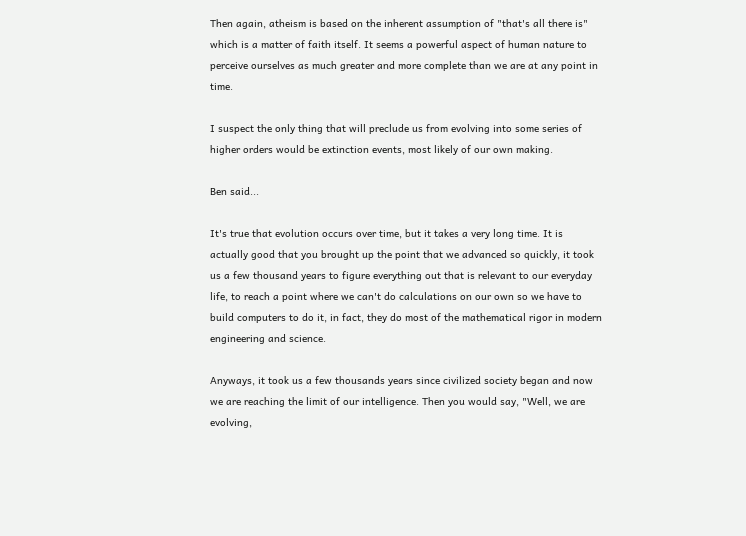Then again, atheism is based on the inherent assumption of "that's all there is" which is a matter of faith itself. It seems a powerful aspect of human nature to perceive ourselves as much greater and more complete than we are at any point in time.

I suspect the only thing that will preclude us from evolving into some series of higher orders would be extinction events, most likely of our own making.

Ben said...

It's true that evolution occurs over time, but it takes a very long time. It is actually good that you brought up the point that we advanced so quickly, it took us a few thousand years to figure everything out that is relevant to our everyday life, to reach a point where we can't do calculations on our own so we have to build computers to do it, in fact, they do most of the mathematical rigor in modern engineering and science.

Anyways, it took us a few thousands years since civilized society began and now we are reaching the limit of our intelligence. Then you would say, "Well, we are evolving,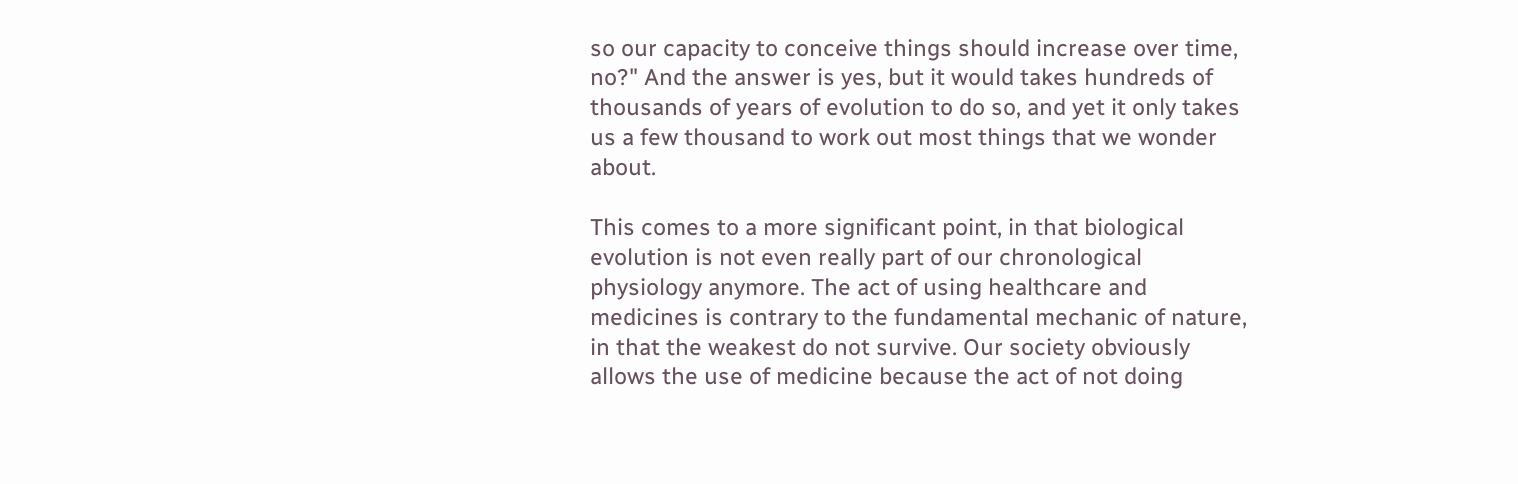so our capacity to conceive things should increase over time, no?" And the answer is yes, but it would takes hundreds of thousands of years of evolution to do so, and yet it only takes us a few thousand to work out most things that we wonder about.

This comes to a more significant point, in that biological evolution is not even really part of our chronological physiology anymore. The act of using healthcare and medicines is contrary to the fundamental mechanic of nature, in that the weakest do not survive. Our society obviously allows the use of medicine because the act of not doing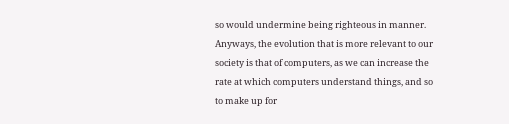so would undermine being righteous in manner. Anyways, the evolution that is more relevant to our society is that of computers, as we can increase the rate at which computers understand things, and so to make up for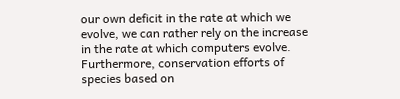our own deficit in the rate at which we evolve, we can rather rely on the increase in the rate at which computers evolve. Furthermore, conservation efforts of species based on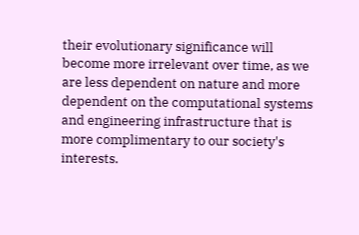their evolutionary significance will become more irrelevant over time, as we are less dependent on nature and more dependent on the computational systems and engineering infrastructure that is more complimentary to our society's interests.